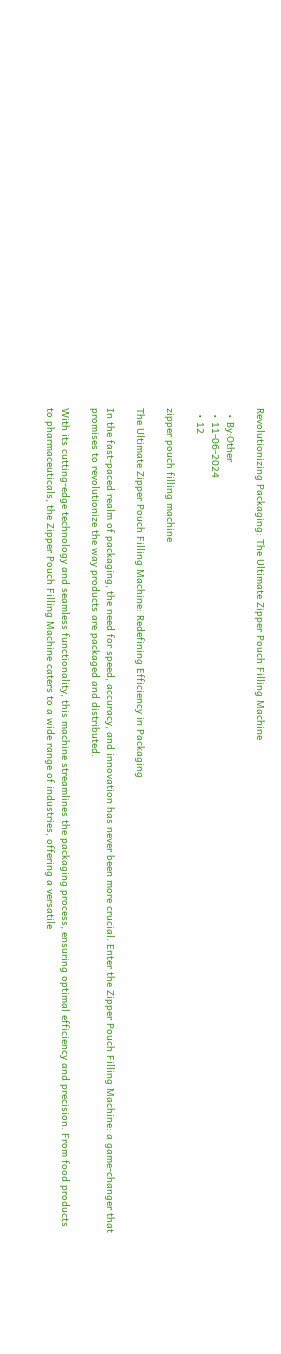Revolutionizing Packaging: The Ultimate Zipper Pouch Filling Machine

  • By:Other
  • 11-06-2024
  • 12

zipper pouch filling machine

The Ultimate Zipper Pouch Filling Machine: Redefining Efficiency in Packaging

In the fast-paced realm of packaging, the need for speed, accuracy, and innovation has never been more crucial. Enter the Zipper Pouch Filling Machine: a game-changer that promises to revolutionize the way products are packaged and distributed.

With its cutting-edge technology and seamless functionality, this machine streamlines the packaging process, ensuring optimal efficiency and precision. From food products to pharmaceuticals, the Zipper Pouch Filling Machine caters to a wide range of industries, offering a versatile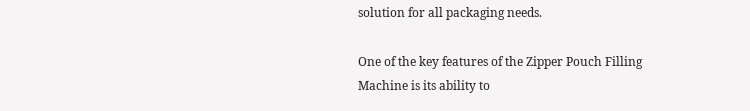solution for all packaging needs.

One of the key features of the Zipper Pouch Filling Machine is its ability to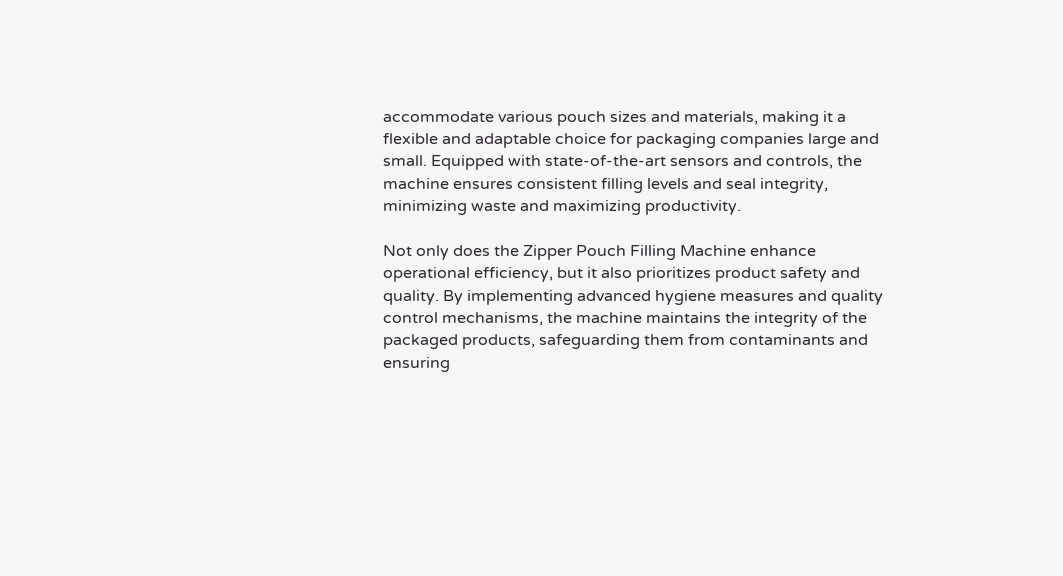accommodate various pouch sizes and materials, making it a flexible and adaptable choice for packaging companies large and small. Equipped with state-of-the-art sensors and controls, the machine ensures consistent filling levels and seal integrity, minimizing waste and maximizing productivity.

Not only does the Zipper Pouch Filling Machine enhance operational efficiency, but it also prioritizes product safety and quality. By implementing advanced hygiene measures and quality control mechanisms, the machine maintains the integrity of the packaged products, safeguarding them from contaminants and ensuring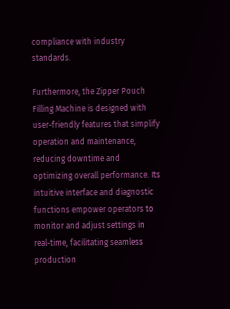compliance with industry standards.

Furthermore, the Zipper Pouch Filling Machine is designed with user-friendly features that simplify operation and maintenance, reducing downtime and optimizing overall performance. Its intuitive interface and diagnostic functions empower operators to monitor and adjust settings in real-time, facilitating seamless production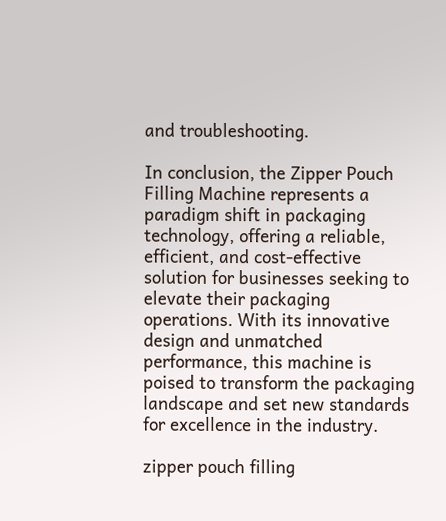and troubleshooting.

In conclusion, the Zipper Pouch Filling Machine represents a paradigm shift in packaging technology, offering a reliable, efficient, and cost-effective solution for businesses seeking to elevate their packaging operations. With its innovative design and unmatched performance, this machine is poised to transform the packaging landscape and set new standards for excellence in the industry.

zipper pouch filling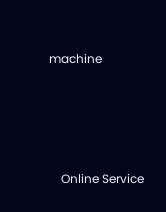machine




    Online Service